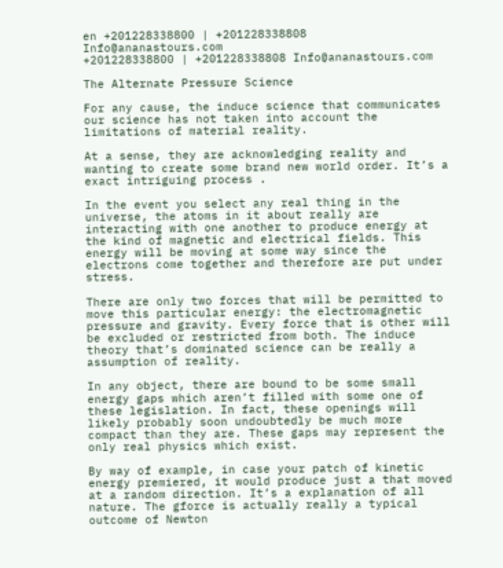en +201228338800 | +201228338808 Info@ananastours.com
+201228338800 | +201228338808 Info@ananastours.com

The Alternate Pressure Science

For any cause, the induce science that communicates our science has not taken into account the limitations of material reality.

At a sense, they are acknowledging reality and wanting to create some brand new world order. It’s a exact intriguing process .

In the event you select any real thing in the universe, the atoms in it about really are interacting with one another to produce energy at the kind of magnetic and electrical fields. This energy will be moving at some way since the electrons come together and therefore are put under stress.

There are only two forces that will be permitted to move this particular energy: the electromagnetic pressure and gravity. Every force that is other will be excluded or restricted from both. The induce theory that’s dominated science can be really a assumption of reality.

In any object, there are bound to be some small energy gaps which aren’t filled with some one of these legislation. In fact, these openings will likely probably soon undoubtedly be much more compact than they are. These gaps may represent the only real physics which exist.

By way of example, in case your patch of kinetic energy premiered, it would produce just a that moved at a random direction. It’s a explanation of all nature. The gforce is actually really a typical outcome of Newton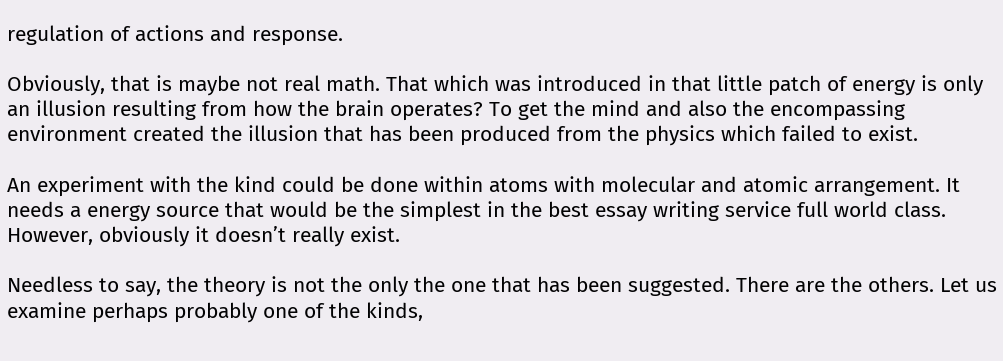regulation of actions and response.

Obviously, that is maybe not real math. That which was introduced in that little patch of energy is only an illusion resulting from how the brain operates? To get the mind and also the encompassing environment created the illusion that has been produced from the physics which failed to exist.

An experiment with the kind could be done within atoms with molecular and atomic arrangement. It needs a energy source that would be the simplest in the best essay writing service full world class. However, obviously it doesn’t really exist.

Needless to say, the theory is not the only the one that has been suggested. There are the others. Let us examine perhaps probably one of the kinds,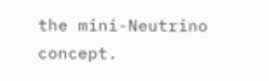the mini-Neutrino concept.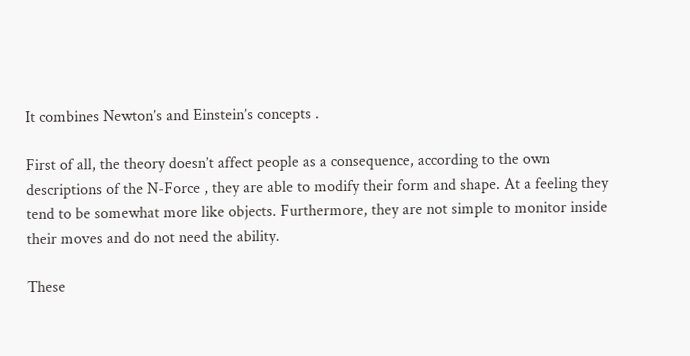It combines Newton’s and Einstein’s concepts .

First of all, the theory doesn’t affect people as a consequence, according to the own descriptions of the N-Force , they are able to modify their form and shape. At a feeling they tend to be somewhat more like objects. Furthermore, they are not simple to monitor inside their moves and do not need the ability.

These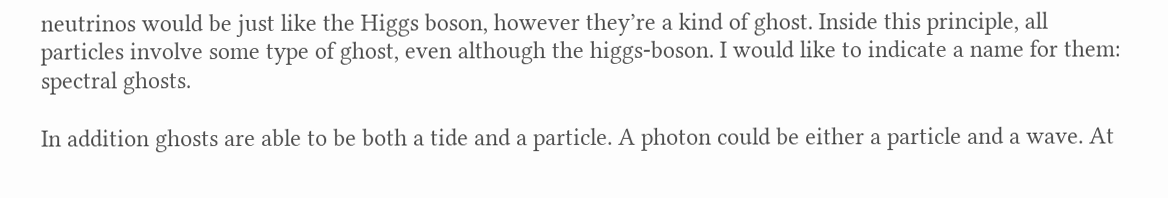neutrinos would be just like the Higgs boson, however they’re a kind of ghost. Inside this principle, all particles involve some type of ghost, even although the higgs-boson. I would like to indicate a name for them: spectral ghosts.

In addition ghosts are able to be both a tide and a particle. A photon could be either a particle and a wave. At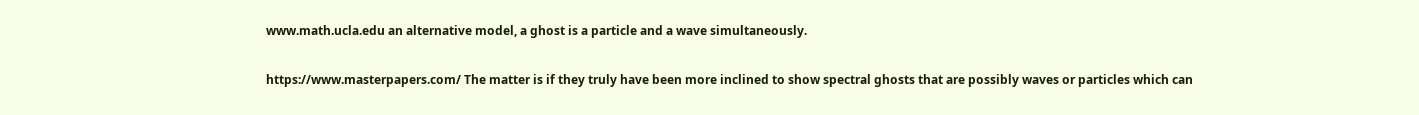www.math.ucla.edu an alternative model, a ghost is a particle and a wave simultaneously.

https://www.masterpapers.com/ The matter is if they truly have been more inclined to show spectral ghosts that are possibly waves or particles which can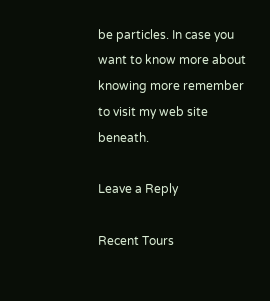be particles. In case you want to know more about knowing more remember to visit my web site beneath.

Leave a Reply

Recent Tours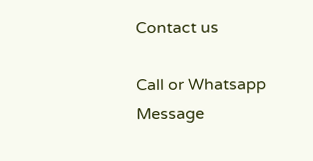Contact us

Call or Whatsapp Message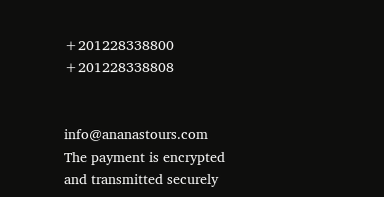+201228338800 +201228338808


info@ananastours.com The payment is encrypted and transmitted securely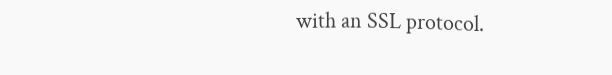with an SSL protocol.